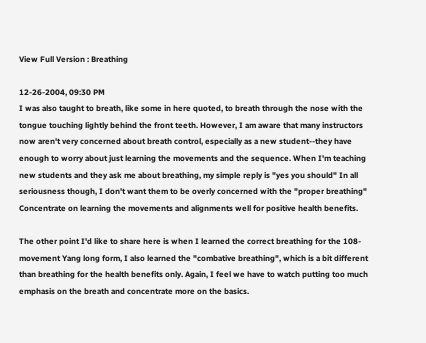View Full Version : Breathing

12-26-2004, 09:30 PM
I was also taught to breath, like some in here quoted, to breath through the nose with the tongue touching lightly behind the front teeth. However, I am aware that many instructors now aren't very concerned about breath control, especially as a new student--they have enough to worry about just learning the movements and the sequence. When I'm teaching new students and they ask me about breathing, my simple reply is "yes you should" In all seriousness though, I don't want them to be overly concerned with the "proper breathing" Concentrate on learning the movements and alignments well for positive health benefits.

The other point I'd like to share here is when I learned the correct breathing for the 108-movement Yang long form, I also learned the "combative breathing", which is a bit different than breathing for the health benefits only. Again, I feel we have to watch putting too much emphasis on the breath and concentrate more on the basics.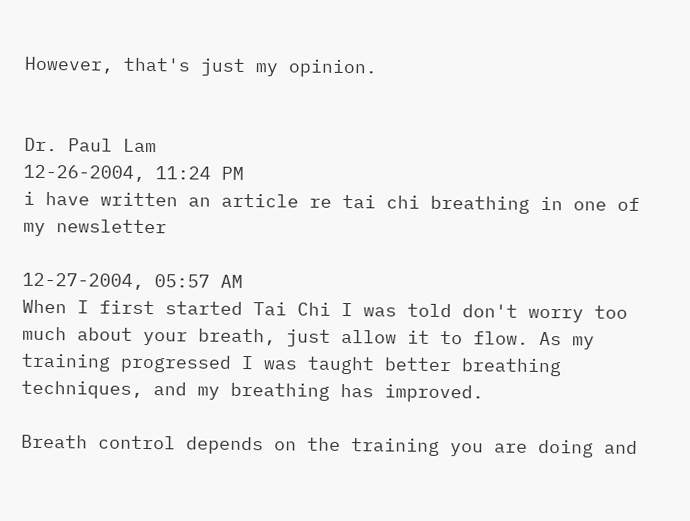However, that's just my opinion.


Dr. Paul Lam
12-26-2004, 11:24 PM
i have written an article re tai chi breathing in one of my newsletter

12-27-2004, 05:57 AM
When I first started Tai Chi I was told don't worry too much about your breath, just allow it to flow. As my training progressed I was taught better breathing techniques, and my breathing has improved.

Breath control depends on the training you are doing and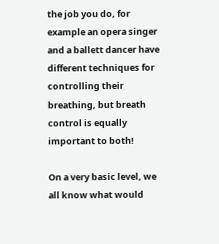the job you do, for example an opera singer and a ballett dancer have different techniques for controlling their breathing, but breath control is equally important to both!

On a very basic level, we all know what would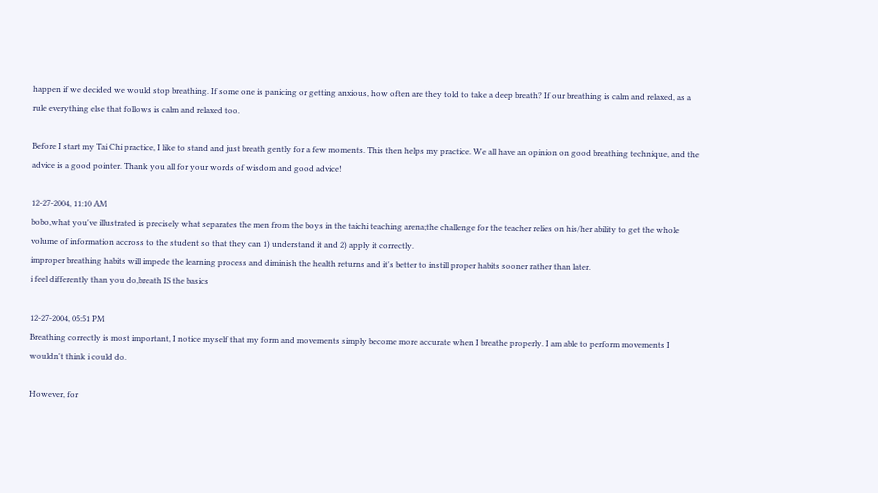happen if we decided we would stop breathing. If some one is panicing or getting anxious, how often are they told to take a deep breath? If our breathing is calm and relaxed, as a rule everything else that follows is calm and relaxed too.

Before I start my Tai Chi practice, I like to stand and just breath gently for a few moments. This then helps my practice. We all have an opinion on good breathing technique, and the advice is a good pointer. Thank you all for your words of wisdom and good advice!

12-27-2004, 11:10 AM
bobo,what you've illustrated is precisely what separates the men from the boys in the taichi teaching arena;the challenge for the teacher relies on his/her ability to get the whole volume of information accross to the student so that they can 1) understand it and 2) apply it correctly.
improper breathing habits will impede the learning process and diminish the health returns and it's better to instill proper habits sooner rather than later.
i feel differently than you do,breath IS the basics

12-27-2004, 05:51 PM
Breathing correctly is most important, I notice myself that my form and movements simply become more accurate when I breathe properly. I am able to perform movements I wouldn't think i could do.

However, for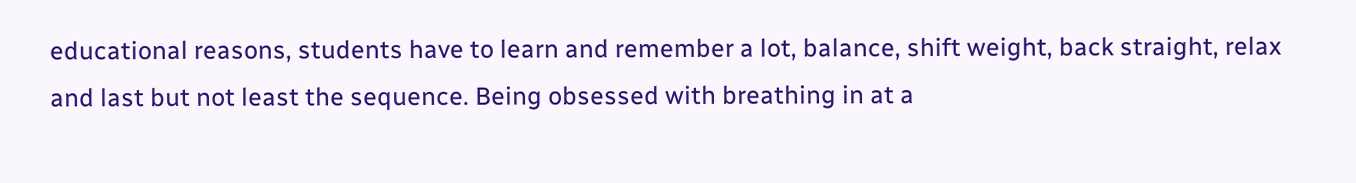educational reasons, students have to learn and remember a lot, balance, shift weight, back straight, relax and last but not least the sequence. Being obsessed with breathing in at a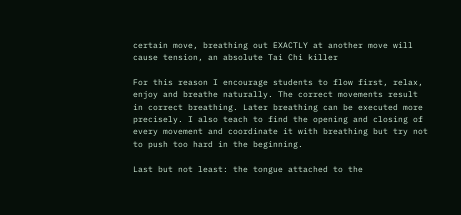certain move, breathing out EXACTLY at another move will cause tension, an absolute Tai Chi killer

For this reason I encourage students to flow first, relax, enjoy and breathe naturally. The correct movements result in correct breathing. Later breathing can be executed more precisely. I also teach to find the opening and closing of every movement and coordinate it with breathing but try not to push too hard in the beginning.

Last but not least: the tongue attached to the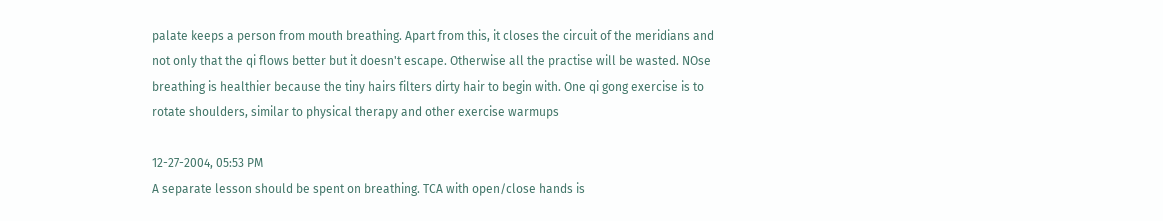palate keeps a person from mouth breathing. Apart from this, it closes the circuit of the meridians and not only that the qi flows better but it doesn't escape. Otherwise all the practise will be wasted. NOse breathing is healthier because the tiny hairs filters dirty hair to begin with. One qi gong exercise is to rotate shoulders, similar to physical therapy and other exercise warmups

12-27-2004, 05:53 PM
A separate lesson should be spent on breathing. TCA with open/close hands is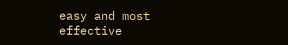easy and most effective